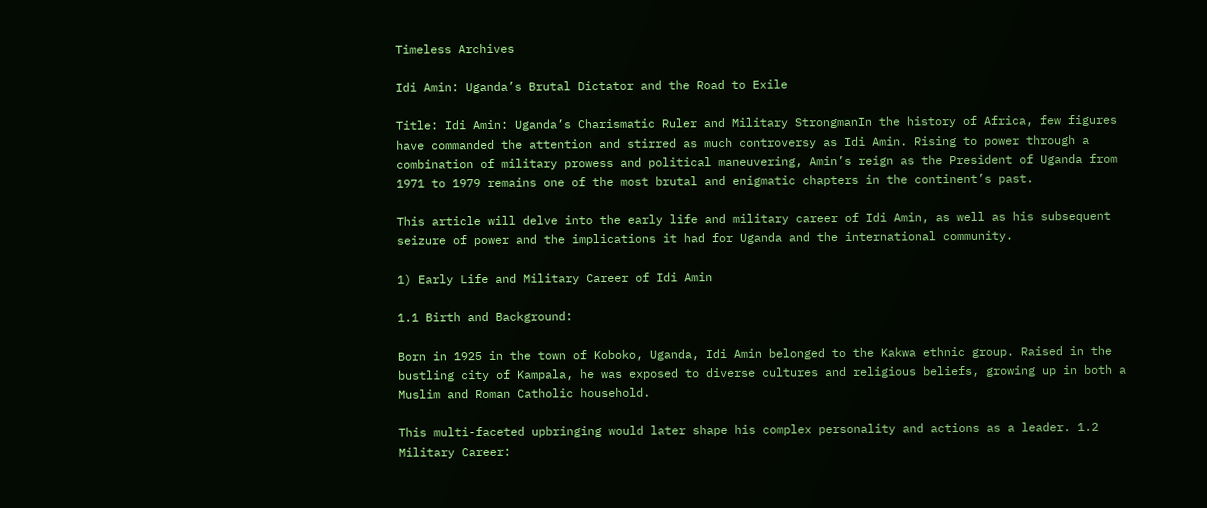Timeless Archives

Idi Amin: Uganda’s Brutal Dictator and the Road to Exile

Title: Idi Amin: Uganda’s Charismatic Ruler and Military StrongmanIn the history of Africa, few figures have commanded the attention and stirred as much controversy as Idi Amin. Rising to power through a combination of military prowess and political maneuvering, Amin’s reign as the President of Uganda from 1971 to 1979 remains one of the most brutal and enigmatic chapters in the continent’s past.

This article will delve into the early life and military career of Idi Amin, as well as his subsequent seizure of power and the implications it had for Uganda and the international community.

1) Early Life and Military Career of Idi Amin

1.1 Birth and Background:

Born in 1925 in the town of Koboko, Uganda, Idi Amin belonged to the Kakwa ethnic group. Raised in the bustling city of Kampala, he was exposed to diverse cultures and religious beliefs, growing up in both a Muslim and Roman Catholic household.

This multi-faceted upbringing would later shape his complex personality and actions as a leader. 1.2 Military Career: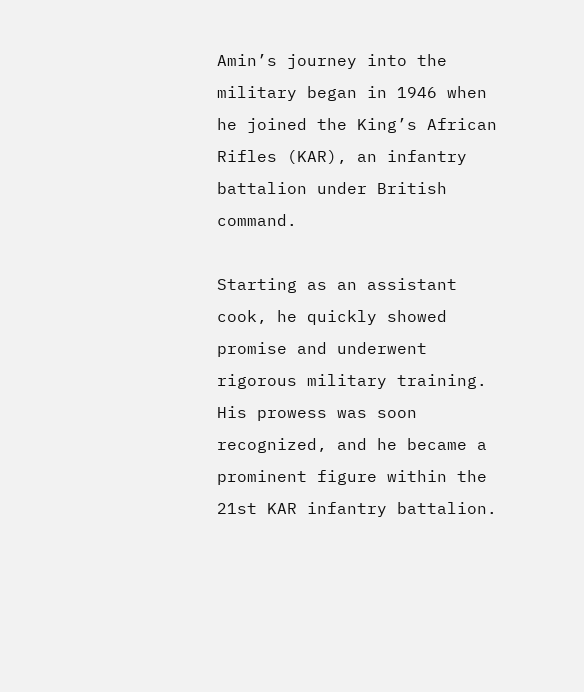Amin’s journey into the military began in 1946 when he joined the King’s African Rifles (KAR), an infantry battalion under British command.

Starting as an assistant cook, he quickly showed promise and underwent rigorous military training. His prowess was soon recognized, and he became a prominent figure within the 21st KAR infantry battalion.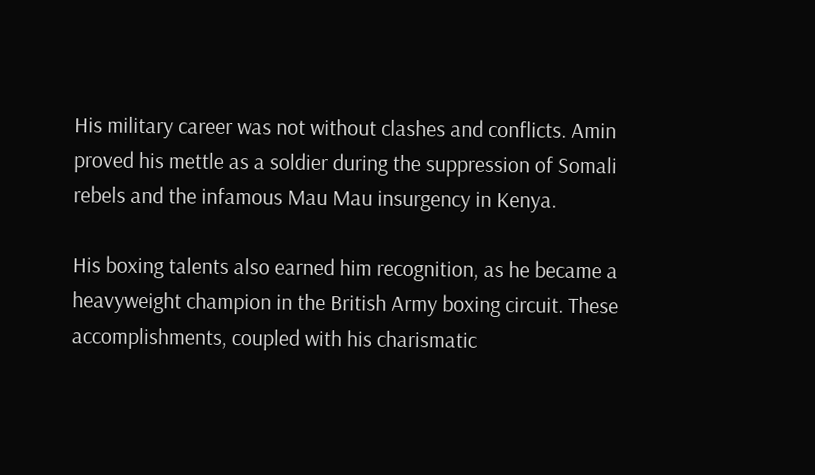His military career was not without clashes and conflicts. Amin proved his mettle as a soldier during the suppression of Somali rebels and the infamous Mau Mau insurgency in Kenya.

His boxing talents also earned him recognition, as he became a heavyweight champion in the British Army boxing circuit. These accomplishments, coupled with his charismatic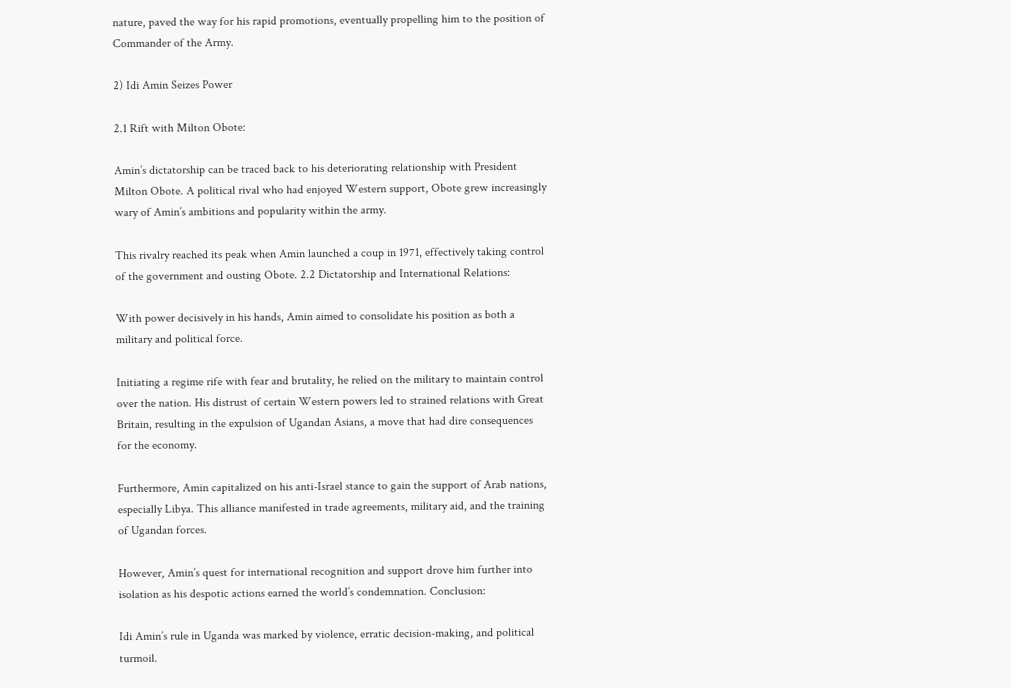nature, paved the way for his rapid promotions, eventually propelling him to the position of Commander of the Army.

2) Idi Amin Seizes Power

2.1 Rift with Milton Obote:

Amin’s dictatorship can be traced back to his deteriorating relationship with President Milton Obote. A political rival who had enjoyed Western support, Obote grew increasingly wary of Amin’s ambitions and popularity within the army.

This rivalry reached its peak when Amin launched a coup in 1971, effectively taking control of the government and ousting Obote. 2.2 Dictatorship and International Relations:

With power decisively in his hands, Amin aimed to consolidate his position as both a military and political force.

Initiating a regime rife with fear and brutality, he relied on the military to maintain control over the nation. His distrust of certain Western powers led to strained relations with Great Britain, resulting in the expulsion of Ugandan Asians, a move that had dire consequences for the economy.

Furthermore, Amin capitalized on his anti-Israel stance to gain the support of Arab nations, especially Libya. This alliance manifested in trade agreements, military aid, and the training of Ugandan forces.

However, Amin’s quest for international recognition and support drove him further into isolation as his despotic actions earned the world’s condemnation. Conclusion:

Idi Amin’s rule in Uganda was marked by violence, erratic decision-making, and political turmoil.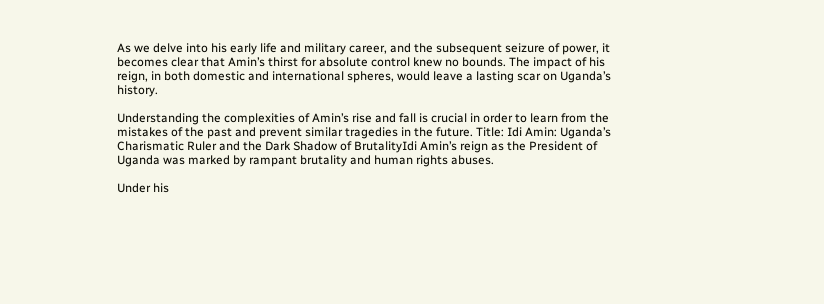As we delve into his early life and military career, and the subsequent seizure of power, it becomes clear that Amin’s thirst for absolute control knew no bounds. The impact of his reign, in both domestic and international spheres, would leave a lasting scar on Uganda’s history.

Understanding the complexities of Amin’s rise and fall is crucial in order to learn from the mistakes of the past and prevent similar tragedies in the future. Title: Idi Amin: Uganda’s Charismatic Ruler and the Dark Shadow of BrutalityIdi Amin’s reign as the President of Uganda was marked by rampant brutality and human rights abuses.

Under his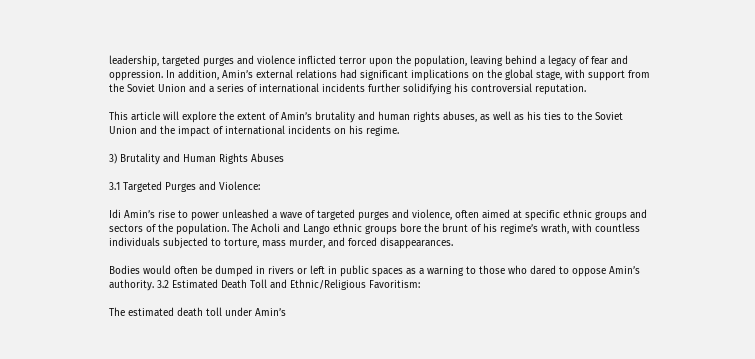leadership, targeted purges and violence inflicted terror upon the population, leaving behind a legacy of fear and oppression. In addition, Amin’s external relations had significant implications on the global stage, with support from the Soviet Union and a series of international incidents further solidifying his controversial reputation.

This article will explore the extent of Amin’s brutality and human rights abuses, as well as his ties to the Soviet Union and the impact of international incidents on his regime.

3) Brutality and Human Rights Abuses

3.1 Targeted Purges and Violence:

Idi Amin’s rise to power unleashed a wave of targeted purges and violence, often aimed at specific ethnic groups and sectors of the population. The Acholi and Lango ethnic groups bore the brunt of his regime’s wrath, with countless individuals subjected to torture, mass murder, and forced disappearances.

Bodies would often be dumped in rivers or left in public spaces as a warning to those who dared to oppose Amin’s authority. 3.2 Estimated Death Toll and Ethnic/Religious Favoritism:

The estimated death toll under Amin’s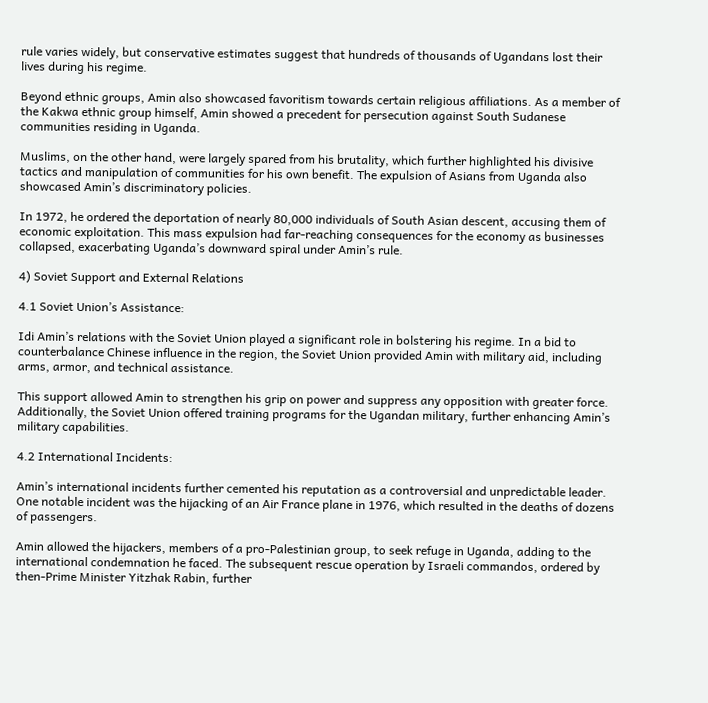rule varies widely, but conservative estimates suggest that hundreds of thousands of Ugandans lost their lives during his regime.

Beyond ethnic groups, Amin also showcased favoritism towards certain religious affiliations. As a member of the Kakwa ethnic group himself, Amin showed a precedent for persecution against South Sudanese communities residing in Uganda.

Muslims, on the other hand, were largely spared from his brutality, which further highlighted his divisive tactics and manipulation of communities for his own benefit. The expulsion of Asians from Uganda also showcased Amin’s discriminatory policies.

In 1972, he ordered the deportation of nearly 80,000 individuals of South Asian descent, accusing them of economic exploitation. This mass expulsion had far-reaching consequences for the economy as businesses collapsed, exacerbating Uganda’s downward spiral under Amin’s rule.

4) Soviet Support and External Relations

4.1 Soviet Union’s Assistance:

Idi Amin’s relations with the Soviet Union played a significant role in bolstering his regime. In a bid to counterbalance Chinese influence in the region, the Soviet Union provided Amin with military aid, including arms, armor, and technical assistance.

This support allowed Amin to strengthen his grip on power and suppress any opposition with greater force. Additionally, the Soviet Union offered training programs for the Ugandan military, further enhancing Amin’s military capabilities.

4.2 International Incidents:

Amin’s international incidents further cemented his reputation as a controversial and unpredictable leader. One notable incident was the hijacking of an Air France plane in 1976, which resulted in the deaths of dozens of passengers.

Amin allowed the hijackers, members of a pro-Palestinian group, to seek refuge in Uganda, adding to the international condemnation he faced. The subsequent rescue operation by Israeli commandos, ordered by then-Prime Minister Yitzhak Rabin, further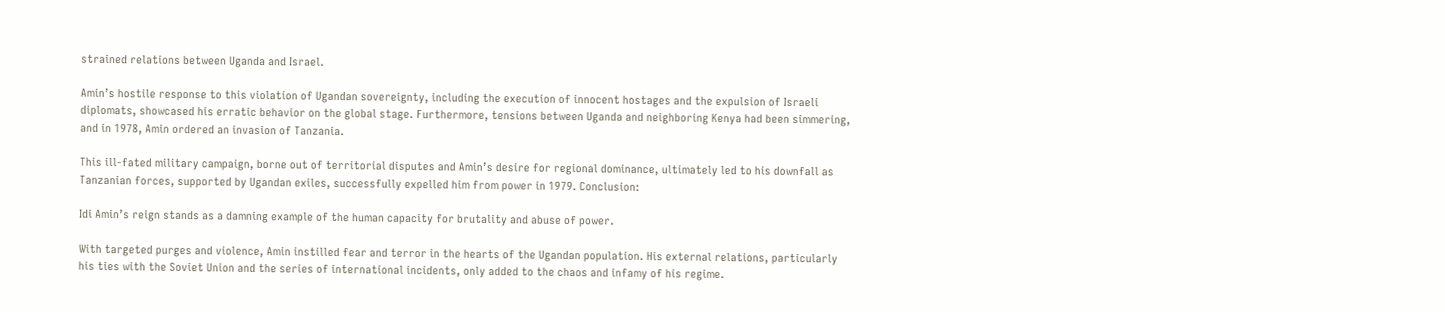strained relations between Uganda and Israel.

Amin’s hostile response to this violation of Ugandan sovereignty, including the execution of innocent hostages and the expulsion of Israeli diplomats, showcased his erratic behavior on the global stage. Furthermore, tensions between Uganda and neighboring Kenya had been simmering, and in 1978, Amin ordered an invasion of Tanzania.

This ill-fated military campaign, borne out of territorial disputes and Amin’s desire for regional dominance, ultimately led to his downfall as Tanzanian forces, supported by Ugandan exiles, successfully expelled him from power in 1979. Conclusion:

Idi Amin’s reign stands as a damning example of the human capacity for brutality and abuse of power.

With targeted purges and violence, Amin instilled fear and terror in the hearts of the Ugandan population. His external relations, particularly his ties with the Soviet Union and the series of international incidents, only added to the chaos and infamy of his regime.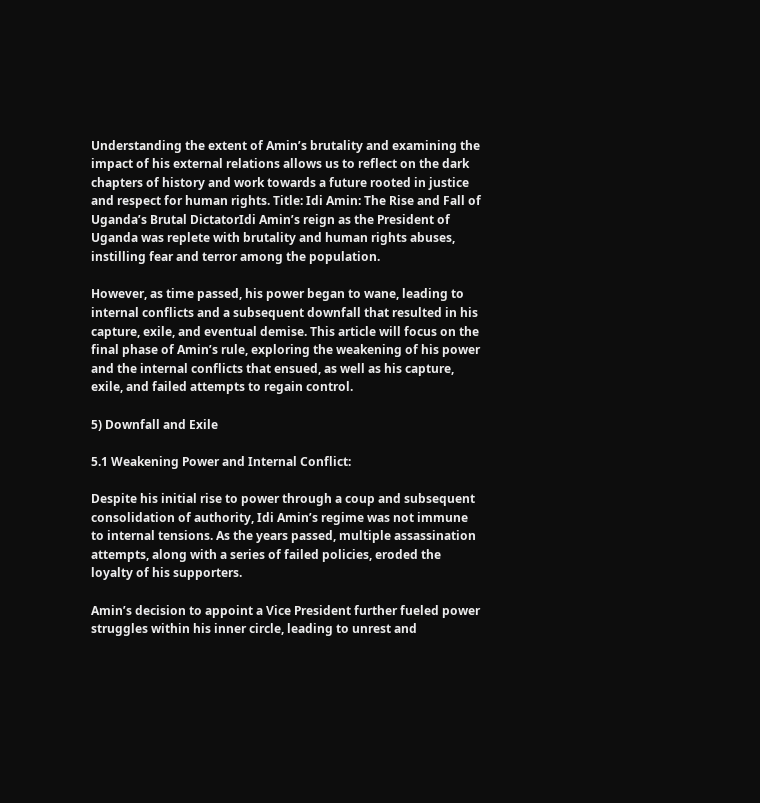Understanding the extent of Amin’s brutality and examining the impact of his external relations allows us to reflect on the dark chapters of history and work towards a future rooted in justice and respect for human rights. Title: Idi Amin: The Rise and Fall of Uganda’s Brutal DictatorIdi Amin’s reign as the President of Uganda was replete with brutality and human rights abuses, instilling fear and terror among the population.

However, as time passed, his power began to wane, leading to internal conflicts and a subsequent downfall that resulted in his capture, exile, and eventual demise. This article will focus on the final phase of Amin’s rule, exploring the weakening of his power and the internal conflicts that ensued, as well as his capture, exile, and failed attempts to regain control.

5) Downfall and Exile

5.1 Weakening Power and Internal Conflict:

Despite his initial rise to power through a coup and subsequent consolidation of authority, Idi Amin’s regime was not immune to internal tensions. As the years passed, multiple assassination attempts, along with a series of failed policies, eroded the loyalty of his supporters.

Amin’s decision to appoint a Vice President further fueled power struggles within his inner circle, leading to unrest and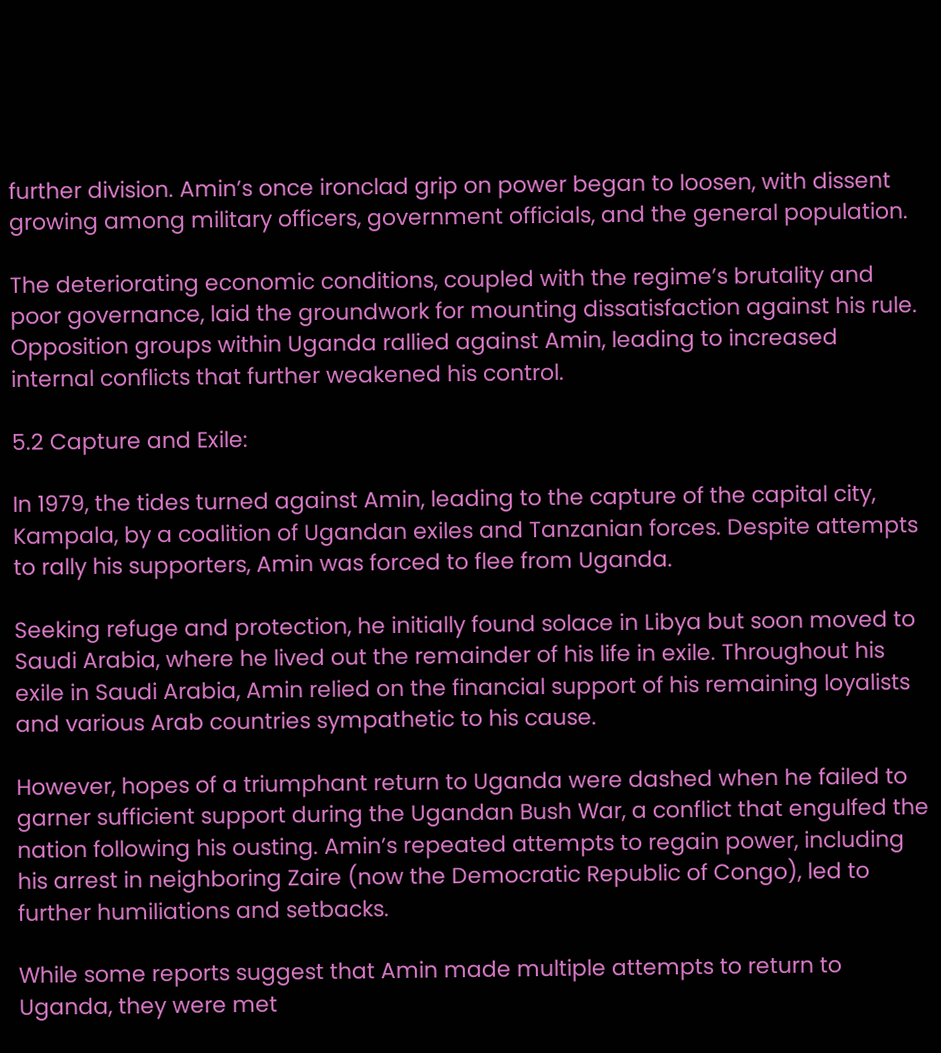further division. Amin’s once ironclad grip on power began to loosen, with dissent growing among military officers, government officials, and the general population.

The deteriorating economic conditions, coupled with the regime’s brutality and poor governance, laid the groundwork for mounting dissatisfaction against his rule. Opposition groups within Uganda rallied against Amin, leading to increased internal conflicts that further weakened his control.

5.2 Capture and Exile:

In 1979, the tides turned against Amin, leading to the capture of the capital city, Kampala, by a coalition of Ugandan exiles and Tanzanian forces. Despite attempts to rally his supporters, Amin was forced to flee from Uganda.

Seeking refuge and protection, he initially found solace in Libya but soon moved to Saudi Arabia, where he lived out the remainder of his life in exile. Throughout his exile in Saudi Arabia, Amin relied on the financial support of his remaining loyalists and various Arab countries sympathetic to his cause.

However, hopes of a triumphant return to Uganda were dashed when he failed to garner sufficient support during the Ugandan Bush War, a conflict that engulfed the nation following his ousting. Amin’s repeated attempts to regain power, including his arrest in neighboring Zaire (now the Democratic Republic of Congo), led to further humiliations and setbacks.

While some reports suggest that Amin made multiple attempts to return to Uganda, they were met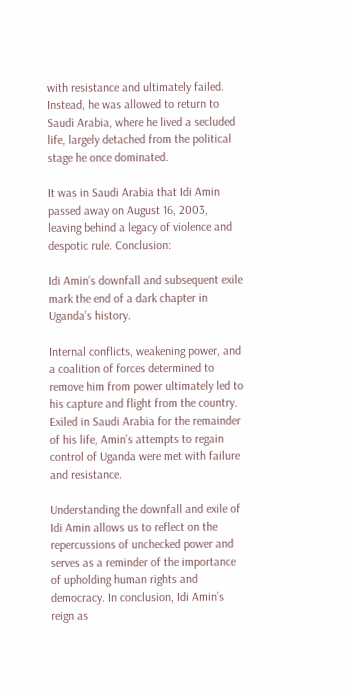with resistance and ultimately failed. Instead, he was allowed to return to Saudi Arabia, where he lived a secluded life, largely detached from the political stage he once dominated.

It was in Saudi Arabia that Idi Amin passed away on August 16, 2003, leaving behind a legacy of violence and despotic rule. Conclusion:

Idi Amin’s downfall and subsequent exile mark the end of a dark chapter in Uganda’s history.

Internal conflicts, weakening power, and a coalition of forces determined to remove him from power ultimately led to his capture and flight from the country. Exiled in Saudi Arabia for the remainder of his life, Amin’s attempts to regain control of Uganda were met with failure and resistance.

Understanding the downfall and exile of Idi Amin allows us to reflect on the repercussions of unchecked power and serves as a reminder of the importance of upholding human rights and democracy. In conclusion, Idi Amin’s reign as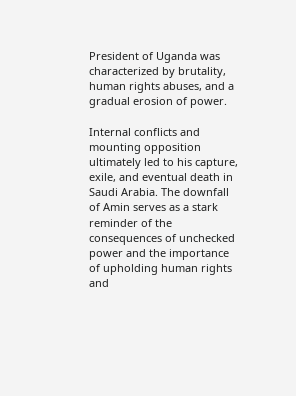President of Uganda was characterized by brutality, human rights abuses, and a gradual erosion of power.

Internal conflicts and mounting opposition ultimately led to his capture, exile, and eventual death in Saudi Arabia. The downfall of Amin serves as a stark reminder of the consequences of unchecked power and the importance of upholding human rights and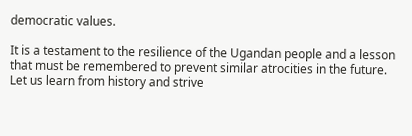democratic values.

It is a testament to the resilience of the Ugandan people and a lesson that must be remembered to prevent similar atrocities in the future. Let us learn from history and strive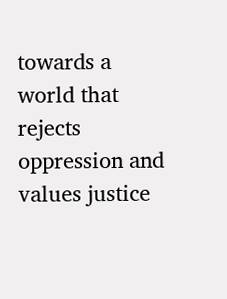towards a world that rejects oppression and values justice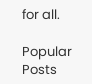for all.

Popular Posts